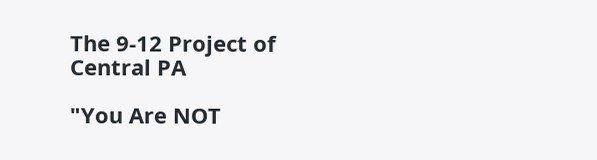The 9-12 Project of Central PA

"You Are NOT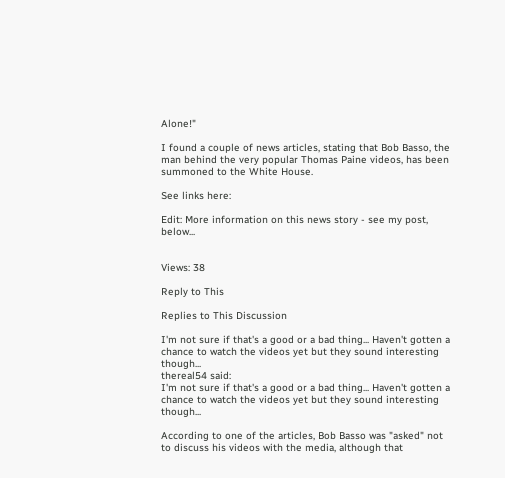Alone!"

I found a couple of news articles, stating that Bob Basso, the man behind the very popular Thomas Paine videos, has been summoned to the White House.

See links here:

Edit: More information on this news story - see my post, below...


Views: 38

Reply to This

Replies to This Discussion

I'm not sure if that's a good or a bad thing... Haven't gotten a chance to watch the videos yet but they sound interesting though...
thereal54 said:
I'm not sure if that's a good or a bad thing... Haven't gotten a chance to watch the videos yet but they sound interesting though...

According to one of the articles, Bob Basso was "asked" not to discuss his videos with the media, although that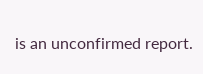is an unconfirmed report.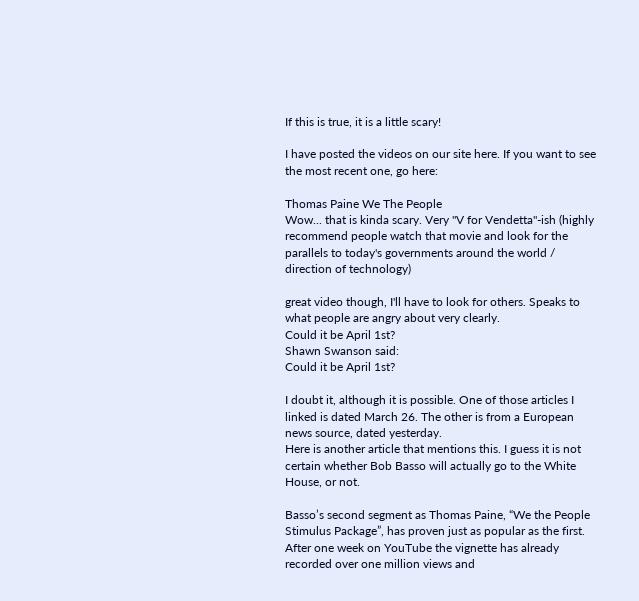If this is true, it is a little scary!

I have posted the videos on our site here. If you want to see the most recent one, go here:

Thomas Paine We The People
Wow... that is kinda scary. Very "V for Vendetta"-ish (highly recommend people watch that movie and look for the parallels to today's governments around the world / direction of technology)

great video though, I'll have to look for others. Speaks to what people are angry about very clearly.
Could it be April 1st?
Shawn Swanson said:
Could it be April 1st?

I doubt it, although it is possible. One of those articles I linked is dated March 26. The other is from a European news source, dated yesterday.
Here is another article that mentions this. I guess it is not certain whether Bob Basso will actually go to the White House, or not.

Basso’s second segment as Thomas Paine, “We the People Stimulus Package”, has proven just as popular as the first. After one week on YouTube the vignette has already recorded over one million views and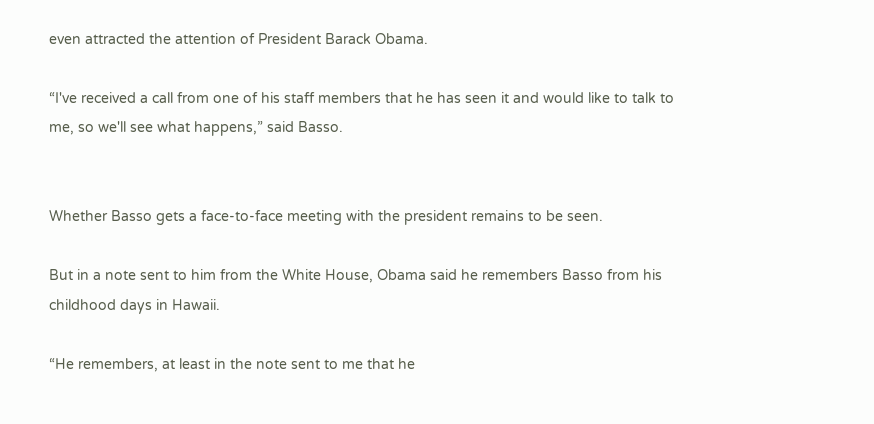even attracted the attention of President Barack Obama.

“I've received a call from one of his staff members that he has seen it and would like to talk to me, so we'll see what happens,” said Basso.


Whether Basso gets a face-to-face meeting with the president remains to be seen.

But in a note sent to him from the White House, Obama said he remembers Basso from his childhood days in Hawaii.

“He remembers, at least in the note sent to me that he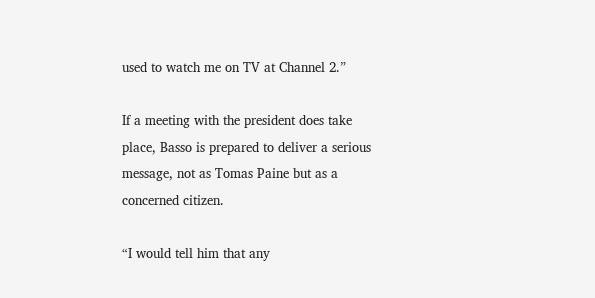used to watch me on TV at Channel 2.”

If a meeting with the president does take place, Basso is prepared to deliver a serious message, not as Tomas Paine but as a concerned citizen.

“I would tell him that any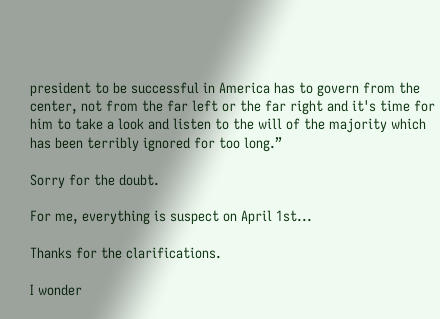president to be successful in America has to govern from the center, not from the far left or the far right and it's time for him to take a look and listen to the will of the majority which has been terribly ignored for too long.”

Sorry for the doubt.

For me, everything is suspect on April 1st...

Thanks for the clarifications.

I wonder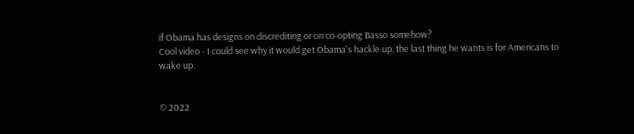if Obama has designs on discrediting or on co-opting Basso somehow?
Cool video - I could see why it would get Obama's hackle up, the last thing he wants is for Americans to wake up.


© 2022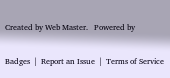Created by Web Master.   Powered by

Badges  |  Report an Issue  |  Terms of Service